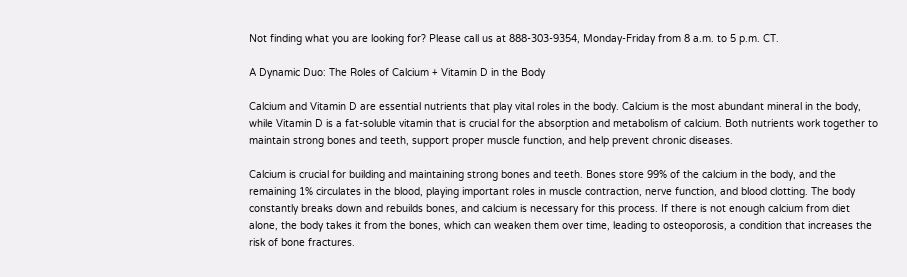Not finding what you are looking for? Please call us at 888-303-9354, Monday-Friday from 8 a.m. to 5 p.m. CT.

A Dynamic Duo: The Roles of Calcium + Vitamin D in the Body

Calcium and Vitamin D are essential nutrients that play vital roles in the body. Calcium is the most abundant mineral in the body, while Vitamin D is a fat-soluble vitamin that is crucial for the absorption and metabolism of calcium. Both nutrients work together to maintain strong bones and teeth, support proper muscle function, and help prevent chronic diseases.

Calcium is crucial for building and maintaining strong bones and teeth. Bones store 99% of the calcium in the body, and the remaining 1% circulates in the blood, playing important roles in muscle contraction, nerve function, and blood clotting. The body constantly breaks down and rebuilds bones, and calcium is necessary for this process. If there is not enough calcium from diet alone, the body takes it from the bones, which can weaken them over time, leading to osteoporosis, a condition that increases the risk of bone fractures.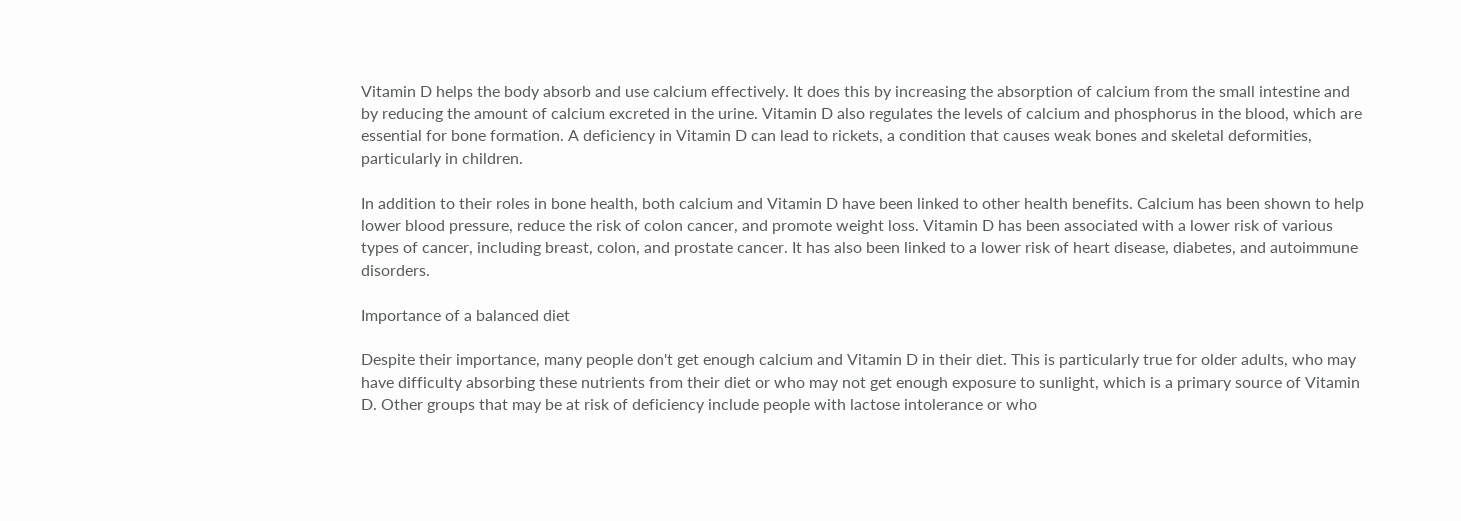Vitamin D helps the body absorb and use calcium effectively. It does this by increasing the absorption of calcium from the small intestine and by reducing the amount of calcium excreted in the urine. Vitamin D also regulates the levels of calcium and phosphorus in the blood, which are essential for bone formation. A deficiency in Vitamin D can lead to rickets, a condition that causes weak bones and skeletal deformities, particularly in children.

In addition to their roles in bone health, both calcium and Vitamin D have been linked to other health benefits. Calcium has been shown to help lower blood pressure, reduce the risk of colon cancer, and promote weight loss. Vitamin D has been associated with a lower risk of various types of cancer, including breast, colon, and prostate cancer. It has also been linked to a lower risk of heart disease, diabetes, and autoimmune disorders.

Importance of a balanced diet

Despite their importance, many people don't get enough calcium and Vitamin D in their diet. This is particularly true for older adults, who may have difficulty absorbing these nutrients from their diet or who may not get enough exposure to sunlight, which is a primary source of Vitamin D. Other groups that may be at risk of deficiency include people with lactose intolerance or who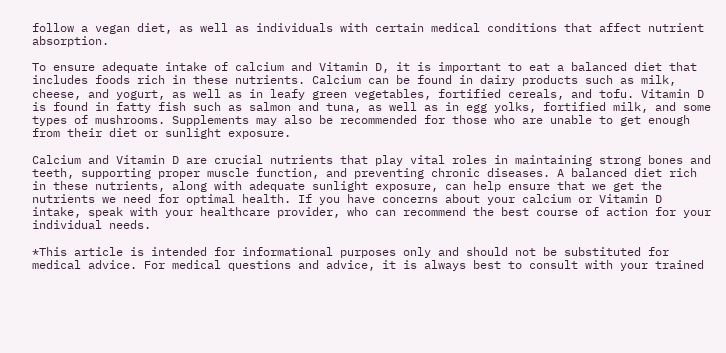follow a vegan diet, as well as individuals with certain medical conditions that affect nutrient absorption.

To ensure adequate intake of calcium and Vitamin D, it is important to eat a balanced diet that includes foods rich in these nutrients. Calcium can be found in dairy products such as milk, cheese, and yogurt, as well as in leafy green vegetables, fortified cereals, and tofu. Vitamin D is found in fatty fish such as salmon and tuna, as well as in egg yolks, fortified milk, and some types of mushrooms. Supplements may also be recommended for those who are unable to get enough from their diet or sunlight exposure.

Calcium and Vitamin D are crucial nutrients that play vital roles in maintaining strong bones and teeth, supporting proper muscle function, and preventing chronic diseases. A balanced diet rich in these nutrients, along with adequate sunlight exposure, can help ensure that we get the nutrients we need for optimal health. If you have concerns about your calcium or Vitamin D intake, speak with your healthcare provider, who can recommend the best course of action for your individual needs.

*This article is intended for informational purposes only and should not be substituted for medical advice. For medical questions and advice, it is always best to consult with your trained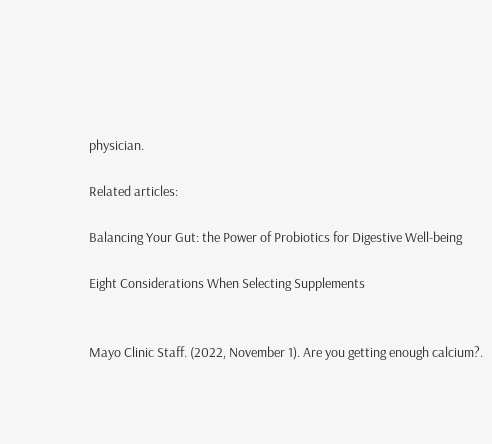physician.

Related articles:

Balancing Your Gut: the Power of Probiotics for Digestive Well-being

Eight Considerations When Selecting Supplements


Mayo Clinic Staff. (2022, November 1). Are you getting enough calcium?.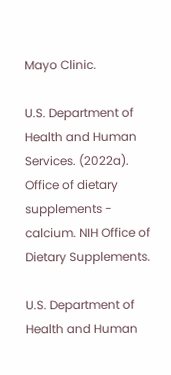Mayo Clinic.

U.S. Department of Health and Human Services. (2022a). Office of dietary supplements - calcium. NIH Office of Dietary Supplements.

U.S. Department of Health and Human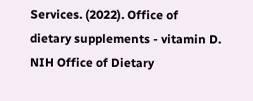Services. (2022). Office of dietary supplements - vitamin D. NIH Office of Dietary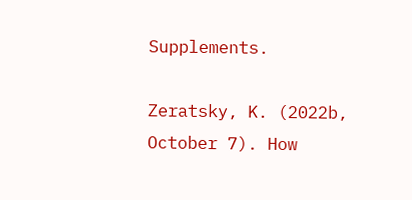Supplements.

Zeratsky, K. (2022b, October 7). How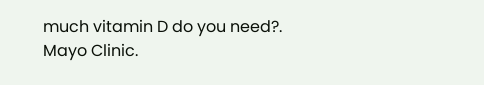much vitamin D do you need?. Mayo Clinic.